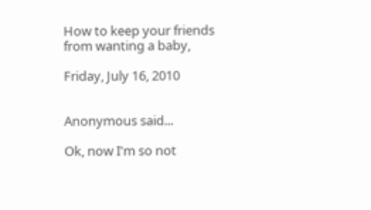How to keep your friends from wanting a baby,

Friday, July 16, 2010


Anonymous said...

Ok, now I'm so not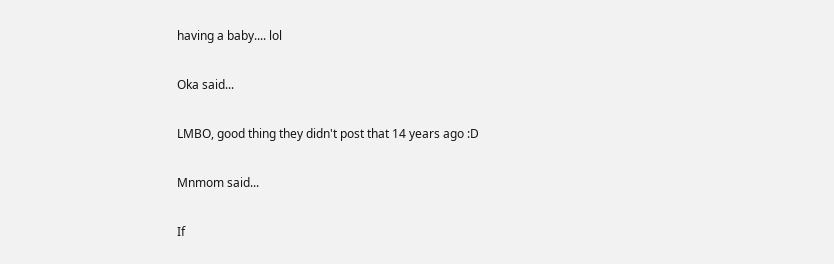having a baby.... lol

Oka said...

LMBO, good thing they didn't post that 14 years ago :D

Mnmom said...

If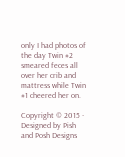only I had photos of the day Twin #2 smeared feces all over her crib and mattress while Twin #1 cheered her on.

Copyright © 2015 · Designed by Pish and Posh Designs